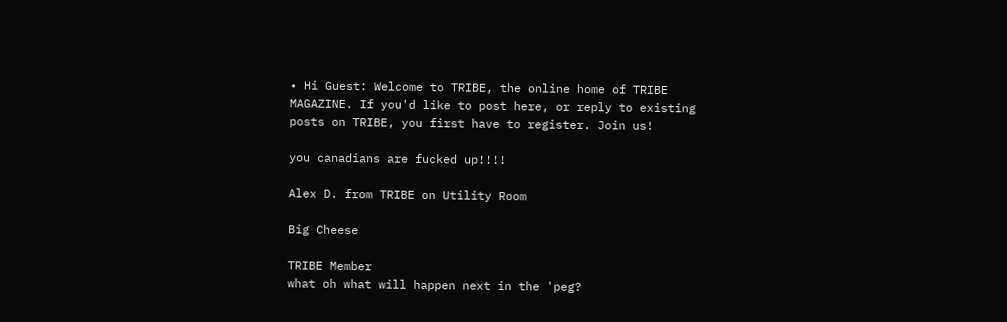• Hi Guest: Welcome to TRIBE, the online home of TRIBE MAGAZINE. If you'd like to post here, or reply to existing posts on TRIBE, you first have to register. Join us!

you canadians are fucked up!!!!

Alex D. from TRIBE on Utility Room

Big Cheese

TRIBE Member
what oh what will happen next in the 'peg?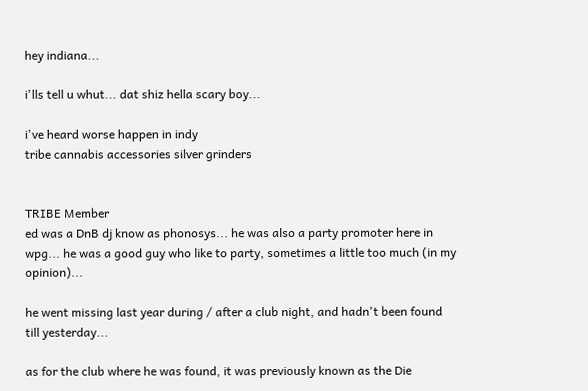hey indiana...

i'lls tell u whut... dat shiz hella scary boy...

i've heard worse happen in indy
tribe cannabis accessories silver grinders


TRIBE Member
ed was a DnB dj know as phonosys... he was also a party promoter here in wpg... he was a good guy who like to party, sometimes a little too much (in my opinion)...

he went missing last year during / after a club night, and hadn't been found till yesterday...

as for the club where he was found, it was previously known as the Die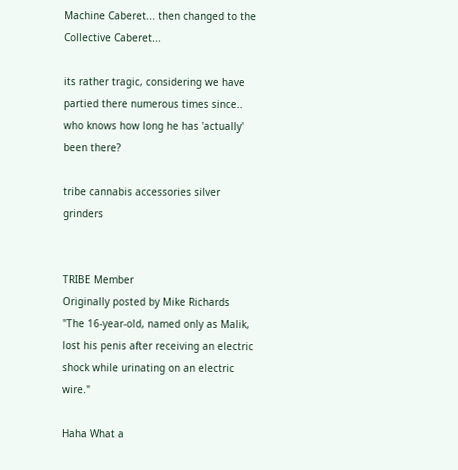Machine Caberet... then changed to the Collective Caberet...

its rather tragic, considering we have partied there numerous times since.. who knows how long he has 'actually' been there?

tribe cannabis accessories silver grinders


TRIBE Member
Originally posted by Mike Richards
"The 16-year-old, named only as Malik, lost his penis after receiving an electric shock while urinating on an electric wire."

Haha What a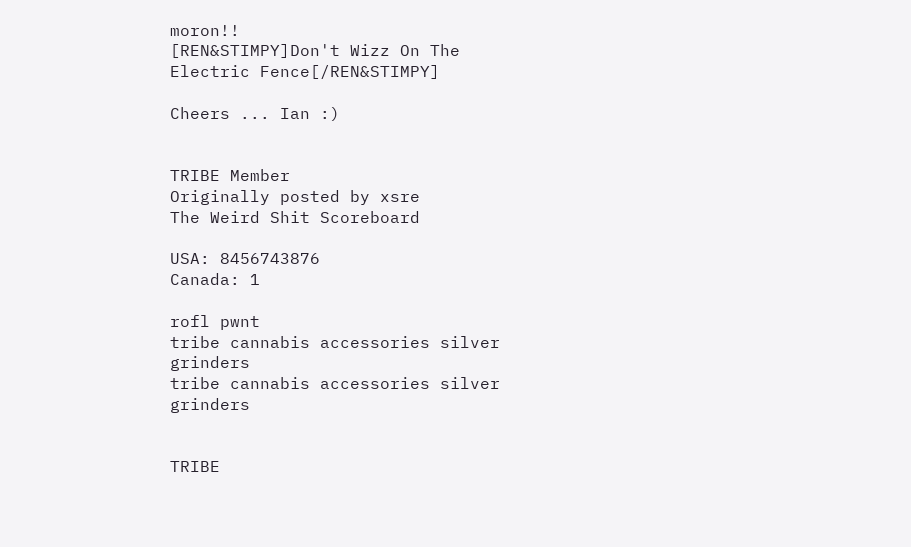moron!!
[REN&STIMPY]Don't Wizz On The Electric Fence[/REN&STIMPY]

Cheers ... Ian :)


TRIBE Member
Originally posted by xsre
The Weird Shit Scoreboard

USA: 8456743876
Canada: 1

rofl pwnt
tribe cannabis accessories silver grinders
tribe cannabis accessories silver grinders


TRIBE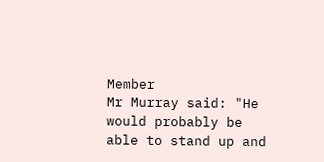Member
Mr Murray said: "He would probably be able to stand up and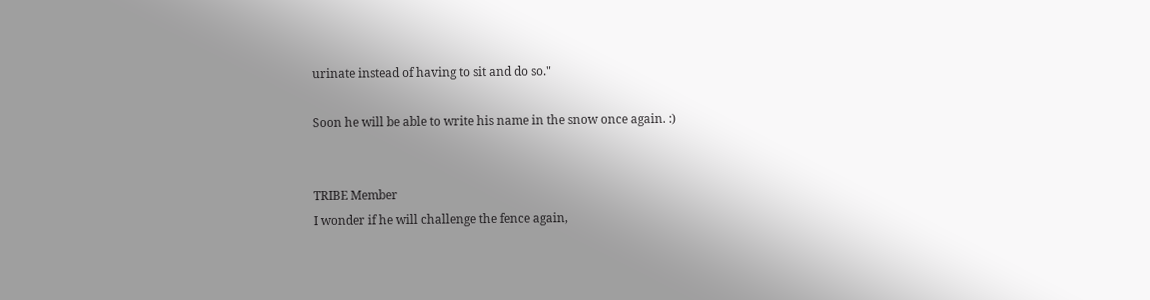urinate instead of having to sit and do so."

Soon he will be able to write his name in the snow once again. :)


TRIBE Member
I wonder if he will challenge the fence again,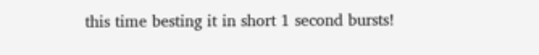this time besting it in short 1 second bursts!